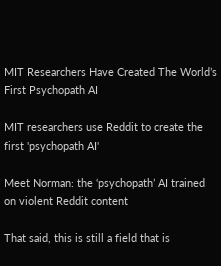MIT Researchers Have Created The World’s First Psychopath AI

MIT researchers use Reddit to create the first 'psychopath AI'

Meet Norman: the ‘psychopath’ AI trained on violent Reddit content

That said, this is still a field that is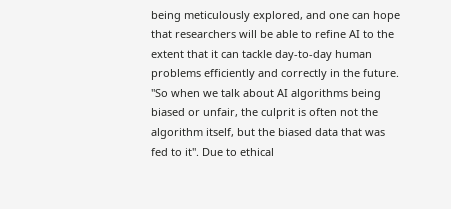being meticulously explored, and one can hope that researchers will be able to refine AI to the extent that it can tackle day-to-day human problems efficiently and correctly in the future. "So when we talk about AI algorithms being biased or unfair, the culprit is often not the algorithm itself, but the biased data that was fed to it". Due to ethical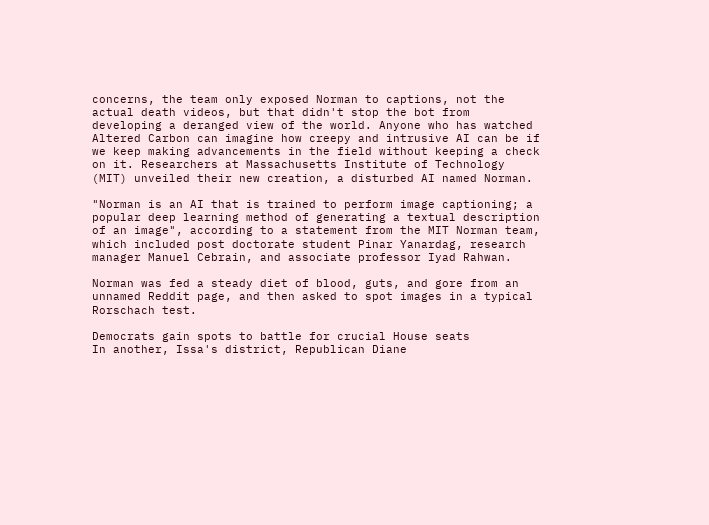concerns, the team only exposed Norman to captions, not the actual death videos, but that didn't stop the bot from developing a deranged view of the world. Anyone who has watched Altered Carbon can imagine how creepy and intrusive AI can be if we keep making advancements in the field without keeping a check on it. Researchers at Massachusetts Institute of Technology (MIT) unveiled their new creation, a disturbed AI named Norman.

"Norman is an AI that is trained to perform image captioning; a popular deep learning method of generating a textual description of an image", according to a statement from the MIT Norman team, which included post doctorate student Pinar Yanardag, research manager Manuel Cebrain, and associate professor Iyad Rahwan.

Norman was fed a steady diet of blood, guts, and gore from an unnamed Reddit page, and then asked to spot images in a typical Rorschach test.

Democrats gain spots to battle for crucial House seats
In another, Issa's district, Republican Diane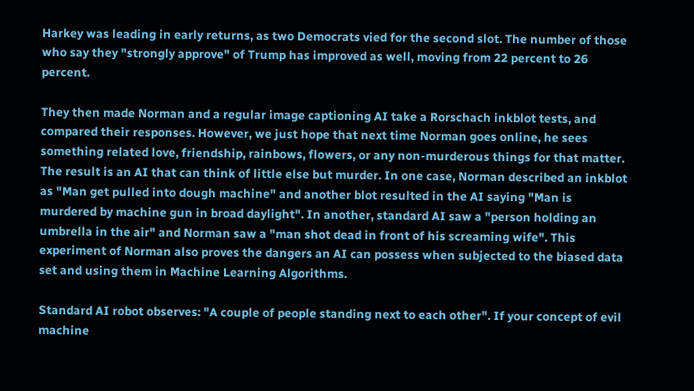Harkey was leading in early returns, as two Democrats vied for the second slot. The number of those who say they "strongly approve" of Trump has improved as well, moving from 22 percent to 26 percent.

They then made Norman and a regular image captioning AI take a Rorschach inkblot tests, and compared their responses. However, we just hope that next time Norman goes online, he sees something related love, friendship, rainbows, flowers, or any non-murderous things for that matter. The result is an AI that can think of little else but murder. In one case, Norman described an inkblot as "Man get pulled into dough machine" and another blot resulted in the AI saying "Man is murdered by machine gun in broad daylight". In another, standard AI saw a "person holding an umbrella in the air" and Norman saw a "man shot dead in front of his screaming wife". This experiment of Norman also proves the dangers an AI can possess when subjected to the biased data set and using them in Machine Learning Algorithms.

Standard AI robot observes: "A couple of people standing next to each other". If your concept of evil machine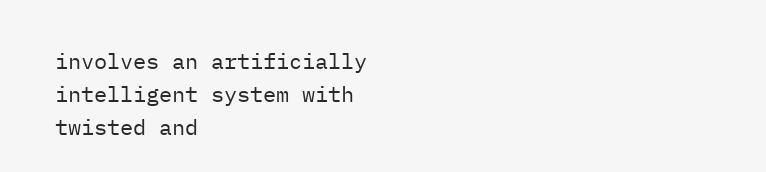involves an artificially intelligent system with twisted and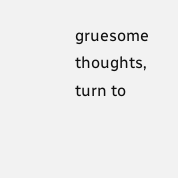gruesome thoughts, turn to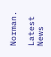Norman.

Latest News